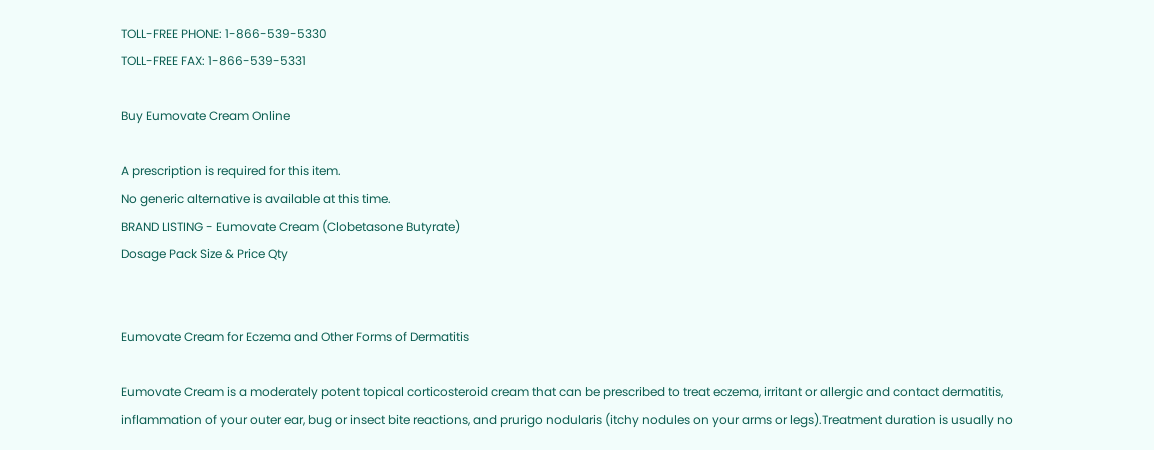TOLL-FREE PHONE: 1-866-539-5330
TOLL-FREE FAX: 1-866-539-5331

Buy Eumovate Cream Online

A prescription is required for this item.
No generic alternative is available at this time.
BRAND LISTING - Eumovate Cream (Clobetasone Butyrate)
Dosage Pack Size & Price Qty


Eumovate Cream for Eczema and Other Forms of Dermatitis

Eumovate Cream is a moderately potent topical corticosteroid cream that can be prescribed to treat eczema, irritant or allergic and contact dermatitis, inflammation of your outer ear, bug or insect bite reactions, and prurigo nodularis (itchy nodules on your arms or legs).Treatment duration is usually no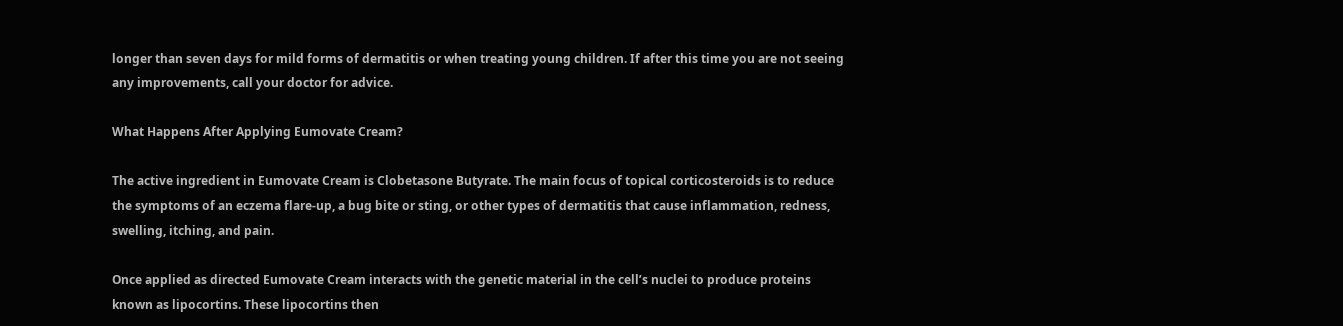longer than seven days for mild forms of dermatitis or when treating young children. If after this time you are not seeing any improvements, call your doctor for advice.

What Happens After Applying Eumovate Cream?

The active ingredient in Eumovate Cream is Clobetasone Butyrate. The main focus of topical corticosteroids is to reduce the symptoms of an eczema flare-up, a bug bite or sting, or other types of dermatitis that cause inflammation, redness, swelling, itching, and pain.

Once applied as directed Eumovate Cream interacts with the genetic material in the cell’s nuclei to produce proteins known as lipocortins. These lipocortins then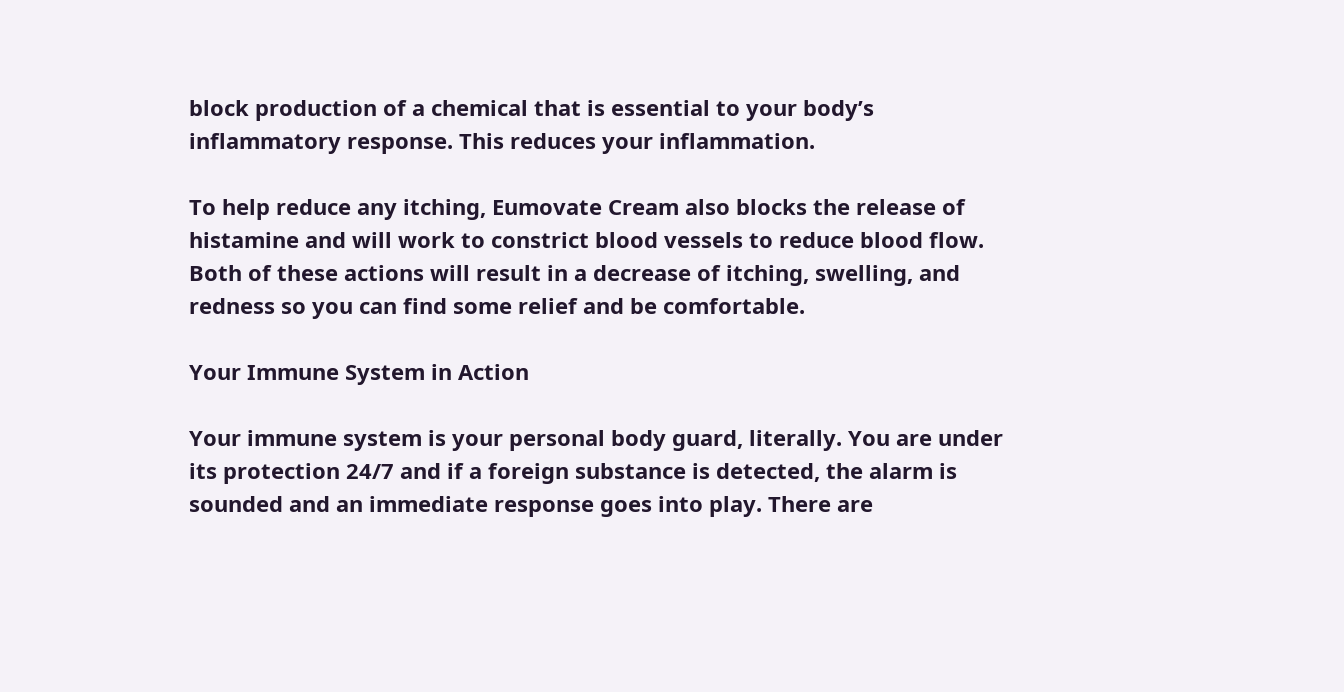block production of a chemical that is essential to your body’s inflammatory response. This reduces your inflammation.

To help reduce any itching, Eumovate Cream also blocks the release of histamine and will work to constrict blood vessels to reduce blood flow. Both of these actions will result in a decrease of itching, swelling, and redness so you can find some relief and be comfortable.

Your Immune System in Action

Your immune system is your personal body guard, literally. You are under its protection 24/7 and if a foreign substance is detected, the alarm is sounded and an immediate response goes into play. There are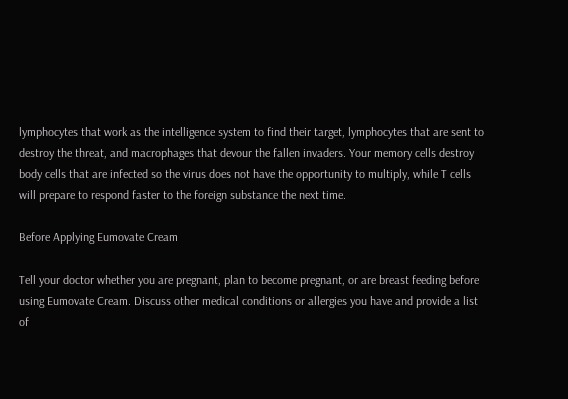lymphocytes that work as the intelligence system to find their target, lymphocytes that are sent to destroy the threat, and macrophages that devour the fallen invaders. Your memory cells destroy body cells that are infected so the virus does not have the opportunity to multiply, while T cells will prepare to respond faster to the foreign substance the next time.

Before Applying Eumovate Cream

Tell your doctor whether you are pregnant, plan to become pregnant, or are breast feeding before using Eumovate Cream. Discuss other medical conditions or allergies you have and provide a list of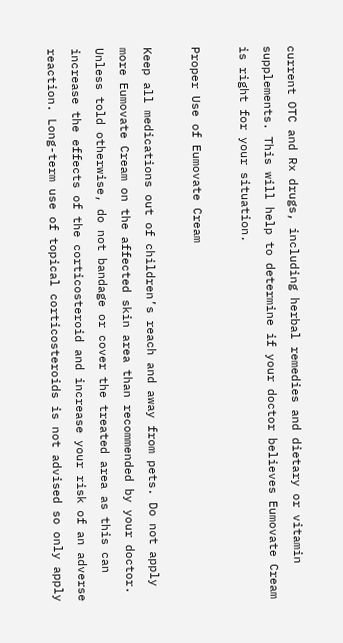current OTC and Rx drugs, including herbal remedies and dietary or vitamin supplements. This will help to determine if your doctor believes Eumovate Cream is right for your situation.

Proper Use of Eumovate Cream

Keep all medications out of children’s reach and away from pets. Do not apply more Eumovate Cream on the affected skin area than recommended by your doctor. Unless told otherwise, do not bandage or cover the treated area as this can increase the effects of the corticosteroid and increase your risk of an adverse reaction. Long-term use of topical corticosteroids is not advised so only apply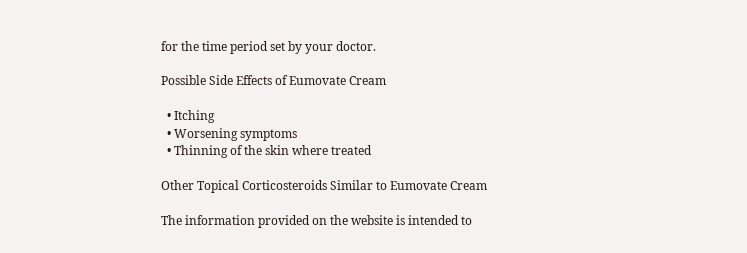for the time period set by your doctor.

Possible Side Effects of Eumovate Cream

  • Itching
  • Worsening symptoms
  • Thinning of the skin where treated

Other Topical Corticosteroids Similar to Eumovate Cream

The information provided on the website is intended to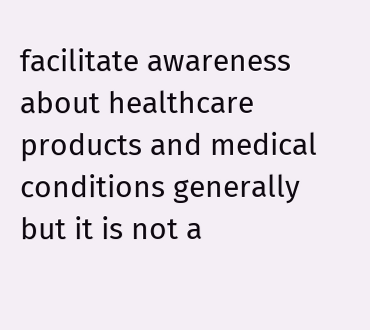facilitate awareness about healthcare products and medical conditions generally but it is not a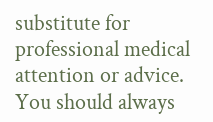substitute for professional medical attention or advice. You should always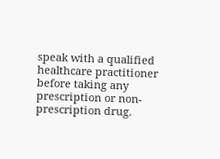speak with a qualified healthcare practitioner before taking any prescription or non-prescription drug.